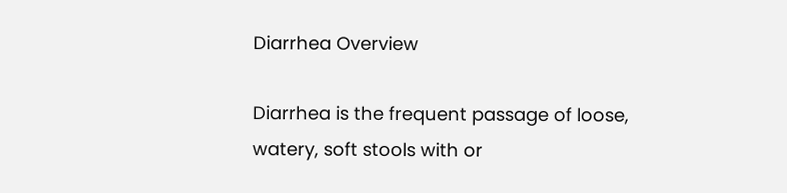Diarrhea Overview

Diarrhea is the frequent passage of loose, watery, soft stools with or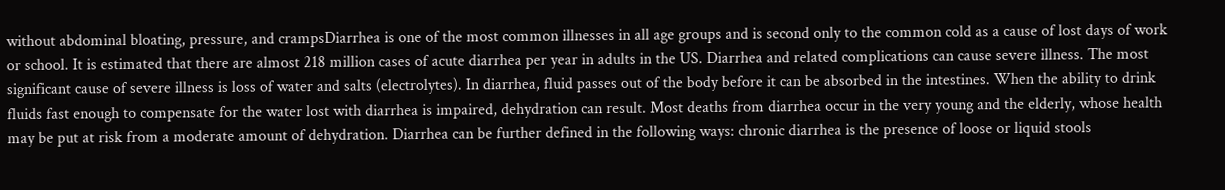without abdominal bloating, pressure, and crampsDiarrhea is one of the most common illnesses in all age groups and is second only to the common cold as a cause of lost days of work or school. It is estimated that there are almost 218 million cases of acute diarrhea per year in adults in the US. Diarrhea and related complications can cause severe illness. The most significant cause of severe illness is loss of water and salts (electrolytes). In diarrhea, fluid passes out of the body before it can be absorbed in the intestines. When the ability to drink fluids fast enough to compensate for the water lost with diarrhea is impaired, dehydration can result. Most deaths from diarrhea occur in the very young and the elderly, whose health may be put at risk from a moderate amount of dehydration. Diarrhea can be further defined in the following ways: chronic diarrhea is the presence of loose or liquid stools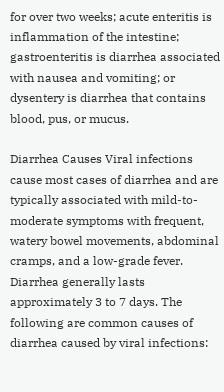for over two weeks; acute enteritis is inflammation of the intestine; gastroenteritis is diarrhea associated with nausea and vomiting; or dysentery is diarrhea that contains blood, pus, or mucus.

Diarrhea Causes Viral infections cause most cases of diarrhea and are typically associated with mild-to-moderate symptoms with frequent, watery bowel movements, abdominal cramps, and a low-grade fever. Diarrhea generally lasts approximately 3 to 7 days. The following are common causes of diarrhea caused by viral infections: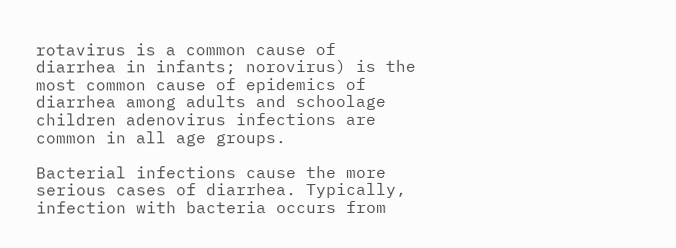rotavirus is a common cause of diarrhea in infants; norovirus) is the most common cause of epidemics of diarrhea among adults and schoolage children adenovirus infections are common in all age groups.

Bacterial infections cause the more serious cases of diarrhea. Typically, infection with bacteria occurs from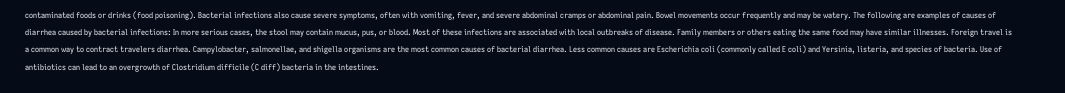contaminated foods or drinks (food poisoning). Bacterial infections also cause severe symptoms, often with vomiting, fever, and severe abdominal cramps or abdominal pain. Bowel movements occur frequently and may be watery. The following are examples of causes of diarrhea caused by bacterial infections: In more serious cases, the stool may contain mucus, pus, or blood. Most of these infections are associated with local outbreaks of disease. Family members or others eating the same food may have similar illnesses. Foreign travel is a common way to contract travelers diarrhea. Campylobacter, salmonellae, and shigella organisms are the most common causes of bacterial diarrhea. Less common causes are Escherichia coli (commonly called E coli) and Yersinia, listeria, and species of bacteria. Use of antibiotics can lead to an overgrowth of Clostridium difficile (C diff) bacteria in the intestines.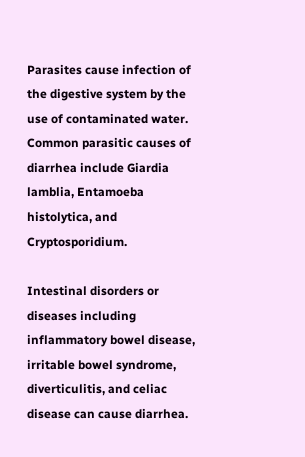Parasites cause infection of the digestive system by the use of contaminated water. Common parasitic causes of diarrhea include Giardia lamblia, Entamoeba histolytica, and Cryptosporidium.

Intestinal disorders or diseases including inflammatory bowel disease, irritable bowel syndrome, diverticulitis, and celiac disease can cause diarrhea.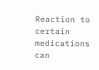Reaction to certain medications can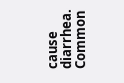cause diarrhea. Common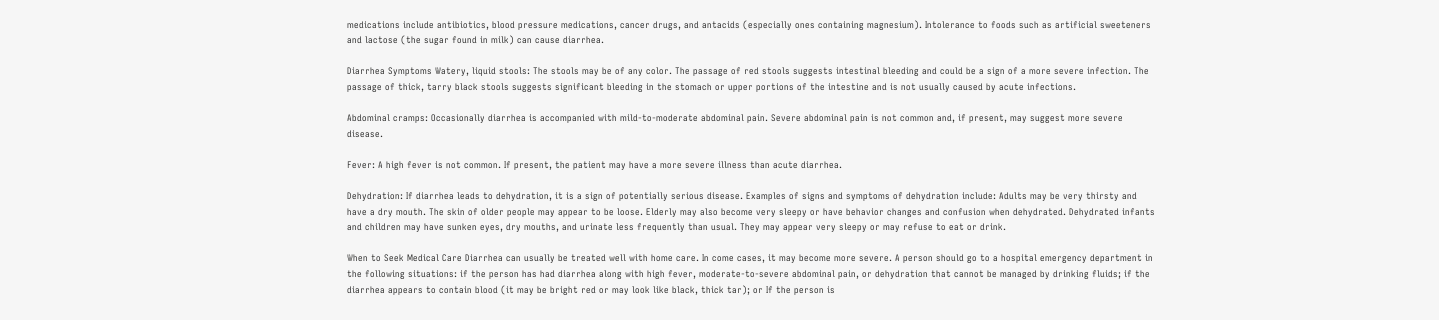medications include antibiotics, blood pressure medications, cancer drugs, and antacids (especially ones containing magnesium). Intolerance to foods such as artificial sweeteners and lactose (the sugar found in milk) can cause diarrhea.

Diarrhea Symptoms Watery, liquid stools: The stools may be of any color. The passage of red stools suggests intestinal bleeding and could be a sign of a more severe infection. The passage of thick, tarry black stools suggests significant bleeding in the stomach or upper portions of the intestine and is not usually caused by acute infections.

Abdominal cramps: Occasionally diarrhea is accompanied with mild-to-moderate abdominal pain. Severe abdominal pain is not common and, if present, may suggest more severe disease.

Fever: A high fever is not common. If present, the patient may have a more severe illness than acute diarrhea.

Dehydration: If diarrhea leads to dehydration, it is a sign of potentially serious disease. Examples of signs and symptoms of dehydration include: Adults may be very thirsty and have a dry mouth. The skin of older people may appear to be loose. Elderly may also become very sleepy or have behavior changes and confusion when dehydrated. Dehydrated infants and children may have sunken eyes, dry mouths, and urinate less frequently than usual. They may appear very sleepy or may refuse to eat or drink.

When to Seek Medical Care Diarrhea can usually be treated well with home care. In come cases, it may become more severe. A person should go to a hospital emergency department in the following situations: if the person has had diarrhea along with high fever, moderate-to-severe abdominal pain, or dehydration that cannot be managed by drinking fluids; if the diarrhea appears to contain blood (it may be bright red or may look like black, thick tar); or If the person is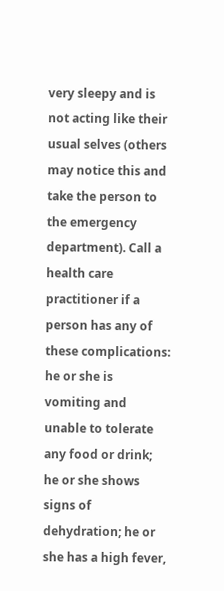very sleepy and is not acting like their usual selves (others may notice this and take the person to the emergency department). Call a health care practitioner if a person has any of these complications: he or she is vomiting and unable to tolerate any food or drink; he or she shows signs of dehydration; he or she has a high fever,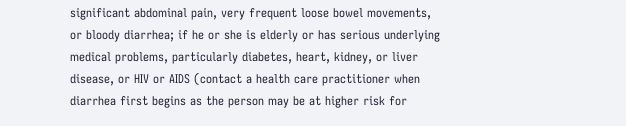significant abdominal pain, very frequent loose bowel movements, or bloody diarrhea; if he or she is elderly or has serious underlying medical problems, particularly diabetes, heart, kidney, or liver disease, or HIV or AIDS (contact a health care practitioner when diarrhea first begins as the person may be at higher risk for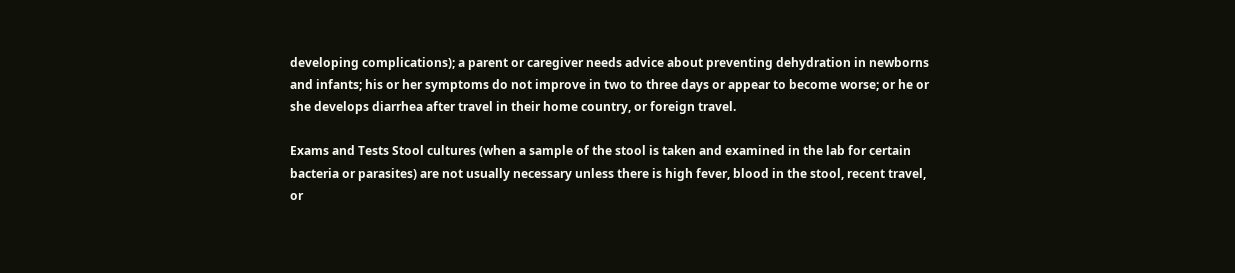developing complications); a parent or caregiver needs advice about preventing dehydration in newborns and infants; his or her symptoms do not improve in two to three days or appear to become worse; or he or she develops diarrhea after travel in their home country, or foreign travel.

Exams and Tests Stool cultures (when a sample of the stool is taken and examined in the lab for certain bacteria or parasites) are not usually necessary unless there is high fever, blood in the stool, recent travel, or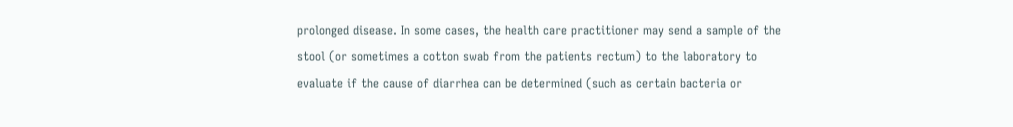prolonged disease. In some cases, the health care practitioner may send a sample of the stool (or sometimes a cotton swab from the patients rectum) to the laboratory to evaluate if the cause of diarrhea can be determined (such as certain bacteria or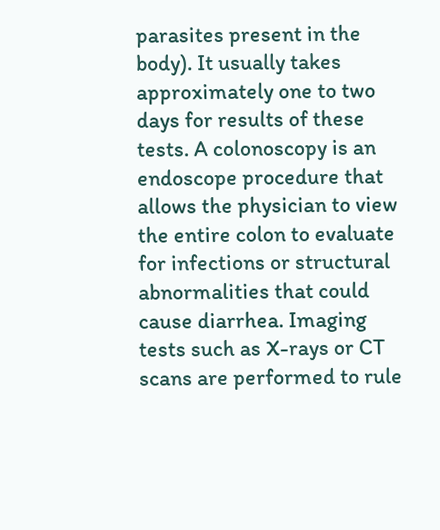parasites present in the body). It usually takes approximately one to two days for results of these tests. A colonoscopy is an endoscope procedure that allows the physician to view the entire colon to evaluate for infections or structural abnormalities that could cause diarrhea. Imaging tests such as X-rays or CT scans are performed to rule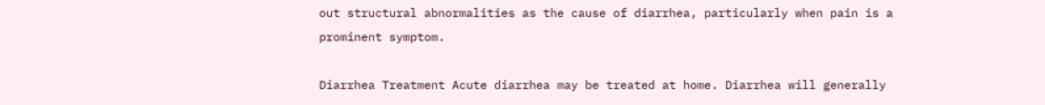out structural abnormalities as the cause of diarrhea, particularly when pain is a prominent symptom.

Diarrhea Treatment Acute diarrhea may be treated at home. Diarrhea will generally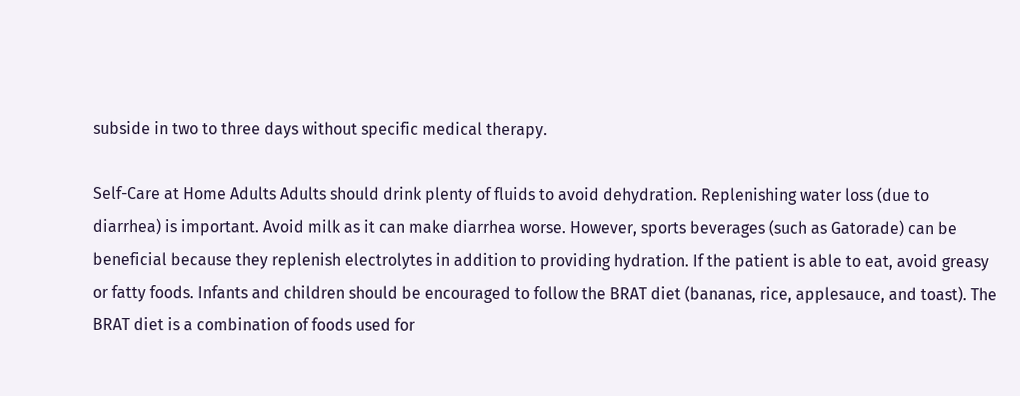subside in two to three days without specific medical therapy.

Self-Care at Home Adults Adults should drink plenty of fluids to avoid dehydration. Replenishing water loss (due to diarrhea) is important. Avoid milk as it can make diarrhea worse. However, sports beverages (such as Gatorade) can be beneficial because they replenish electrolytes in addition to providing hydration. If the patient is able to eat, avoid greasy or fatty foods. Infants and children should be encouraged to follow the BRAT diet (bananas, rice, applesauce, and toast). The BRAT diet is a combination of foods used for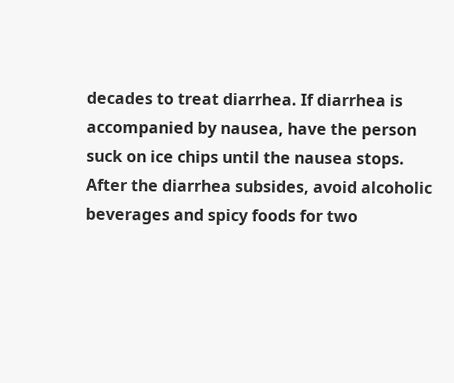decades to treat diarrhea. If diarrhea is accompanied by nausea, have the person suck on ice chips until the nausea stops. After the diarrhea subsides, avoid alcoholic beverages and spicy foods for two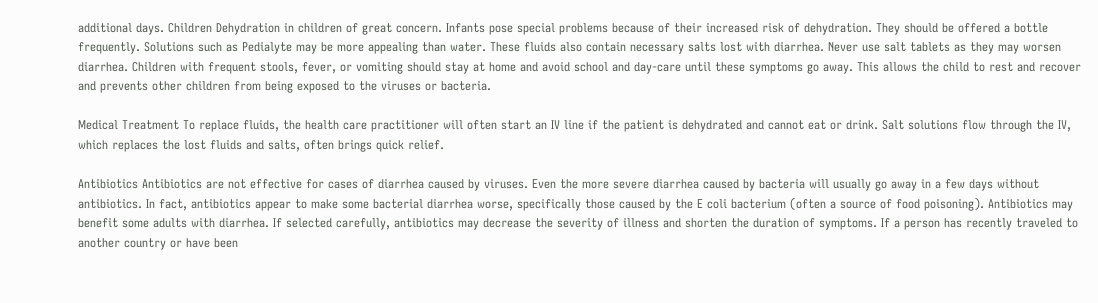additional days. Children Dehydration in children of great concern. Infants pose special problems because of their increased risk of dehydration. They should be offered a bottle frequently. Solutions such as Pedialyte may be more appealing than water. These fluids also contain necessary salts lost with diarrhea. Never use salt tablets as they may worsen diarrhea. Children with frequent stools, fever, or vomiting should stay at home and avoid school and day-care until these symptoms go away. This allows the child to rest and recover and prevents other children from being exposed to the viruses or bacteria.

Medical Treatment To replace fluids, the health care practitioner will often start an IV line if the patient is dehydrated and cannot eat or drink. Salt solutions flow through the IV, which replaces the lost fluids and salts, often brings quick relief.

Antibiotics Antibiotics are not effective for cases of diarrhea caused by viruses. Even the more severe diarrhea caused by bacteria will usually go away in a few days without antibiotics. In fact, antibiotics appear to make some bacterial diarrhea worse, specifically those caused by the E coli bacterium (often a source of food poisoning). Antibiotics may benefit some adults with diarrhea. If selected carefully, antibiotics may decrease the severity of illness and shorten the duration of symptoms. If a person has recently traveled to another country or have been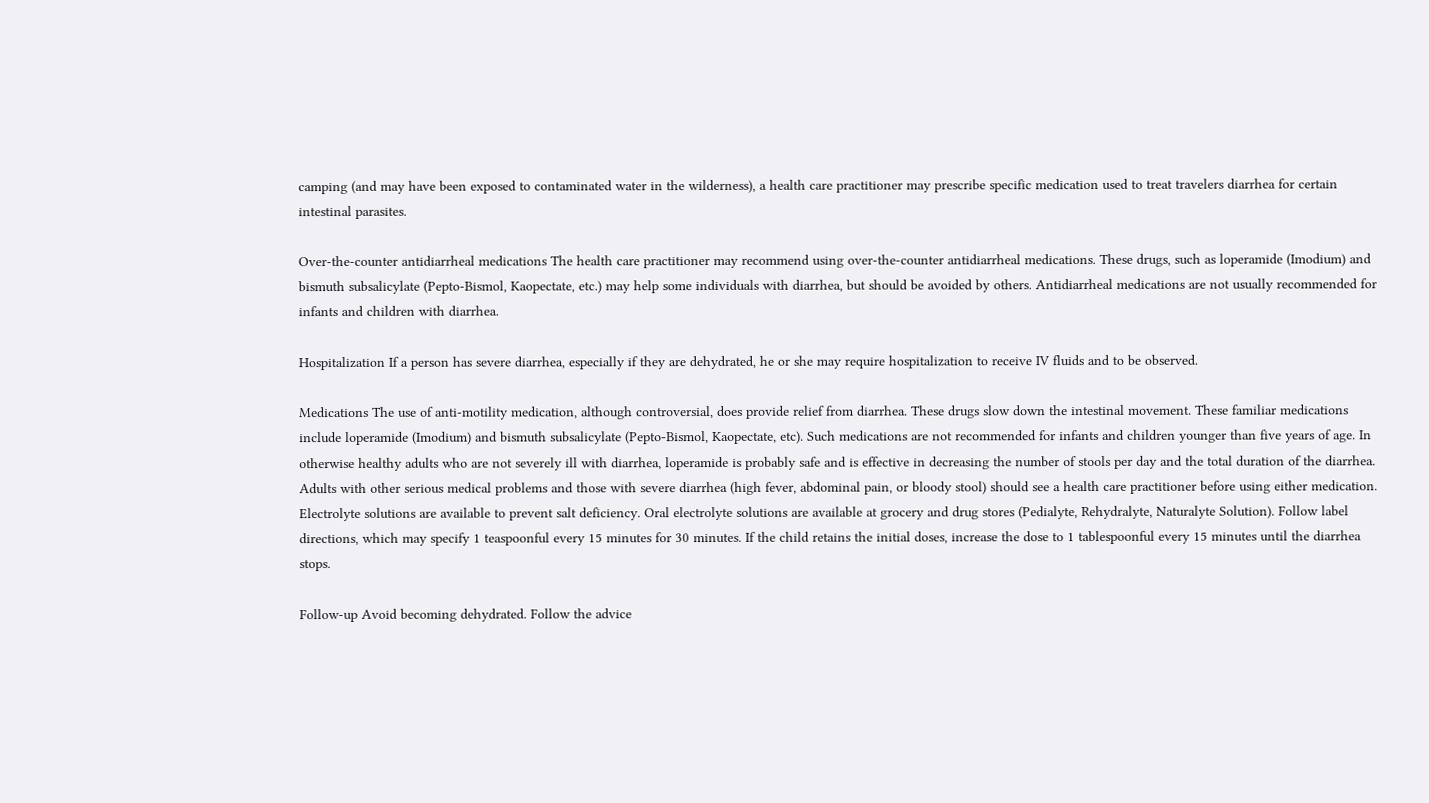camping (and may have been exposed to contaminated water in the wilderness), a health care practitioner may prescribe specific medication used to treat travelers diarrhea for certain intestinal parasites.

Over-the-counter antidiarrheal medications The health care practitioner may recommend using over-the-counter antidiarrheal medications. These drugs, such as loperamide (Imodium) and bismuth subsalicylate (Pepto-Bismol, Kaopectate, etc.) may help some individuals with diarrhea, but should be avoided by others. Antidiarrheal medications are not usually recommended for infants and children with diarrhea.

Hospitalization If a person has severe diarrhea, especially if they are dehydrated, he or she may require hospitalization to receive IV fluids and to be observed.

Medications The use of anti-motility medication, although controversial, does provide relief from diarrhea. These drugs slow down the intestinal movement. These familiar medications include loperamide (Imodium) and bismuth subsalicylate (Pepto-Bismol, Kaopectate, etc). Such medications are not recommended for infants and children younger than five years of age. In otherwise healthy adults who are not severely ill with diarrhea, loperamide is probably safe and is effective in decreasing the number of stools per day and the total duration of the diarrhea. Adults with other serious medical problems and those with severe diarrhea (high fever, abdominal pain, or bloody stool) should see a health care practitioner before using either medication. Electrolyte solutions are available to prevent salt deficiency. Oral electrolyte solutions are available at grocery and drug stores (Pedialyte, Rehydralyte, Naturalyte Solution). Follow label directions, which may specify 1 teaspoonful every 15 minutes for 30 minutes. If the child retains the initial doses, increase the dose to 1 tablespoonful every 15 minutes until the diarrhea stops.

Follow-up Avoid becoming dehydrated. Follow the advice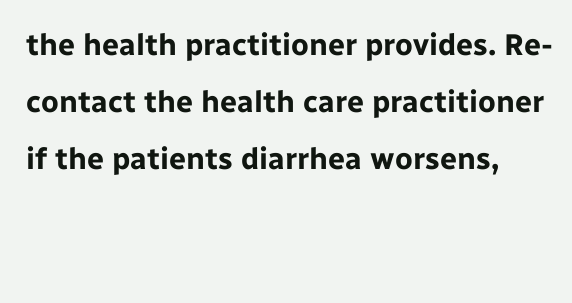the health practitioner provides. Re-contact the health care practitioner if the patients diarrhea worsens,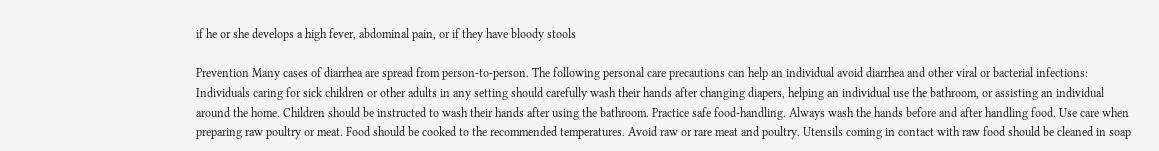if he or she develops a high fever, abdominal pain, or if they have bloody stools

Prevention Many cases of diarrhea are spread from person-to-person. The following personal care precautions can help an individual avoid diarrhea and other viral or bacterial infections: Individuals caring for sick children or other adults in any setting should carefully wash their hands after changing diapers, helping an individual use the bathroom, or assisting an individual around the home. Children should be instructed to wash their hands after using the bathroom. Practice safe food-handling. Always wash the hands before and after handling food. Use care when preparing raw poultry or meat. Food should be cooked to the recommended temperatures. Avoid raw or rare meat and poultry. Utensils coming in contact with raw food should be cleaned in soap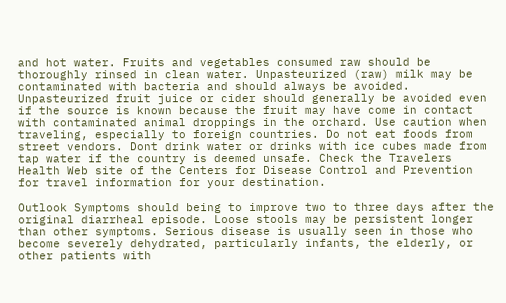and hot water. Fruits and vegetables consumed raw should be thoroughly rinsed in clean water. Unpasteurized (raw) milk may be contaminated with bacteria and should always be avoided. Unpasteurized fruit juice or cider should generally be avoided even if the source is known because the fruit may have come in contact with contaminated animal droppings in the orchard. Use caution when traveling, especially to foreign countries. Do not eat foods from street vendors. Dont drink water or drinks with ice cubes made from tap water if the country is deemed unsafe. Check the Travelers Health Web site of the Centers for Disease Control and Prevention for travel information for your destination.

Outlook Symptoms should being to improve two to three days after the original diarrheal episode. Loose stools may be persistent longer than other symptoms. Serious disease is usually seen in those who become severely dehydrated, particularly infants, the elderly, or other patients with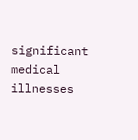significant medical illnesses